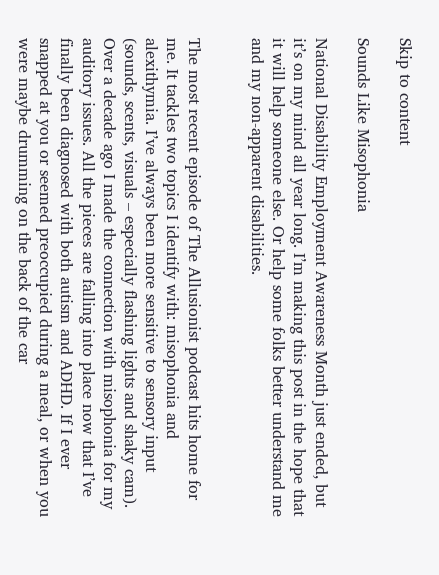Skip to content

Sounds Like Misophonia

National Disability Employment Awareness Month just ended, but it’s on my mind all year long. I’m making this post in the hope that it will help someone else. Or help some folks better understand me and my non-apparent disabilities.


The most recent episode of The Allusionist podcast hits home for me. It tackles two topics I identify with: misophonia and alexithymia. I’ve always been more sensitive to sensory input (sounds, scents, visuals – especially flashing lights and shaky cam). Over a decade ago I made the connection with misophonia for my auditory issues. All the pieces are falling into place now that I’ve finally been diagnosed with both autism and ADHD. If I ever snapped at you or seemed preoccupied during a meal, or when you were maybe drumming on the back of the car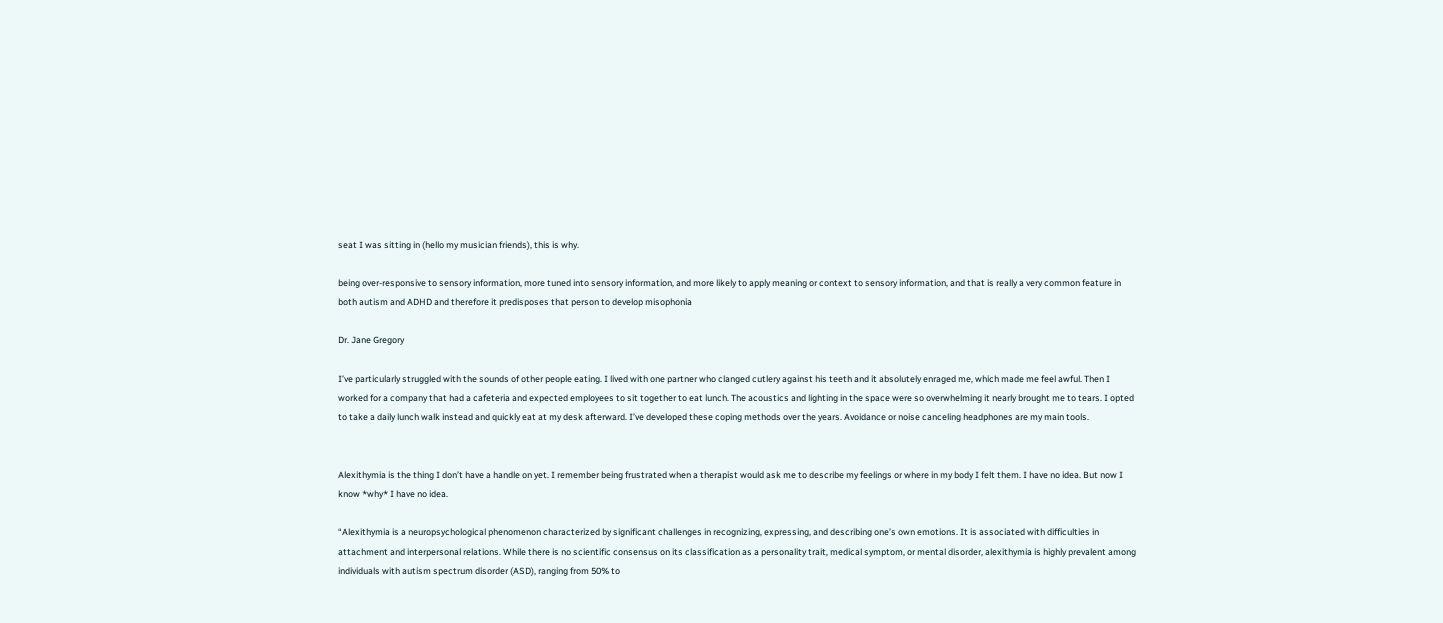seat I was sitting in (hello my musician friends), this is why.

being over-responsive to sensory information, more tuned into sensory information, and more likely to apply meaning or context to sensory information, and that is really a very common feature in both autism and ADHD and therefore it predisposes that person to develop misophonia

Dr. Jane Gregory

I’ve particularly struggled with the sounds of other people eating. I lived with one partner who clanged cutlery against his teeth and it absolutely enraged me, which made me feel awful. Then I worked for a company that had a cafeteria and expected employees to sit together to eat lunch. The acoustics and lighting in the space were so overwhelming it nearly brought me to tears. I opted to take a daily lunch walk instead and quickly eat at my desk afterward. I’ve developed these coping methods over the years. Avoidance or noise canceling headphones are my main tools.


Alexithymia is the thing I don’t have a handle on yet. I remember being frustrated when a therapist would ask me to describe my feelings or where in my body I felt them. I have no idea. But now I know *why* I have no idea.

“Alexithymia is a neuropsychological phenomenon characterized by significant challenges in recognizing, expressing, and describing one’s own emotions. It is associated with difficulties in attachment and interpersonal relations. While there is no scientific consensus on its classification as a personality trait, medical symptom, or mental disorder, alexithymia is highly prevalent among individuals with autism spectrum disorder (ASD), ranging from 50% to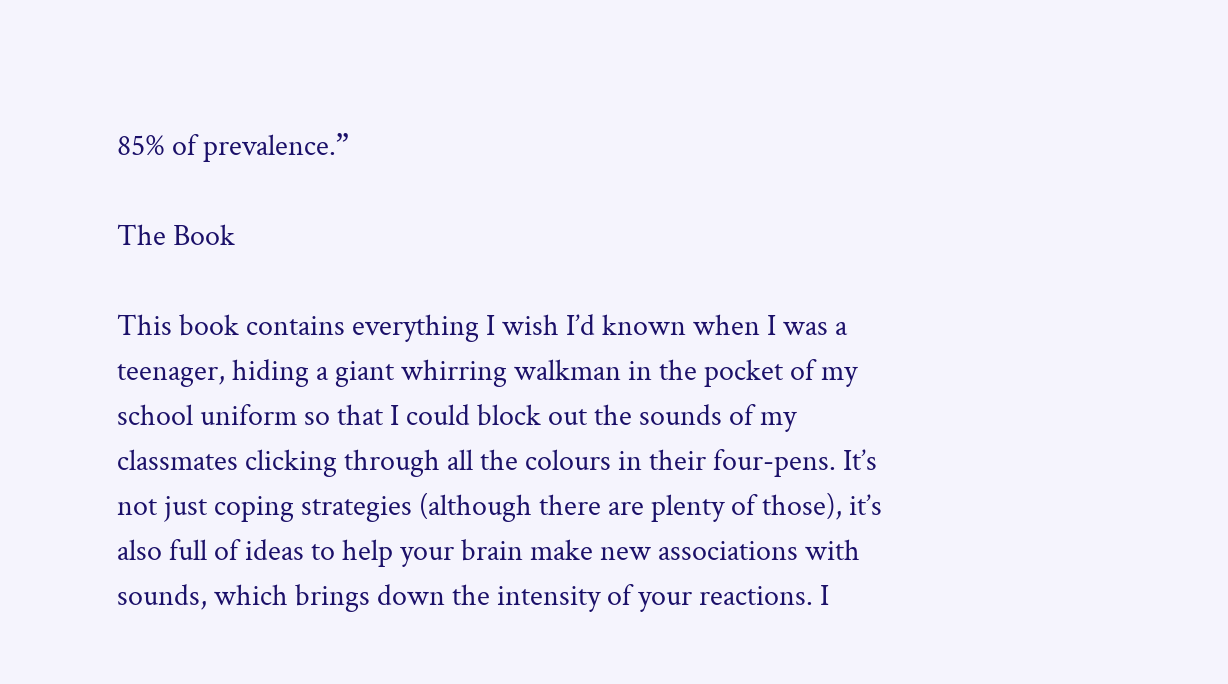85% of prevalence.”

The Book

This book contains everything I wish I’d known when I was a teenager, hiding a giant whirring walkman in the pocket of my school uniform so that I could block out the sounds of my classmates clicking through all the colours in their four-pens. It’s not just coping strategies (although there are plenty of those), it’s also full of ideas to help your brain make new associations with sounds, which brings down the intensity of your reactions. I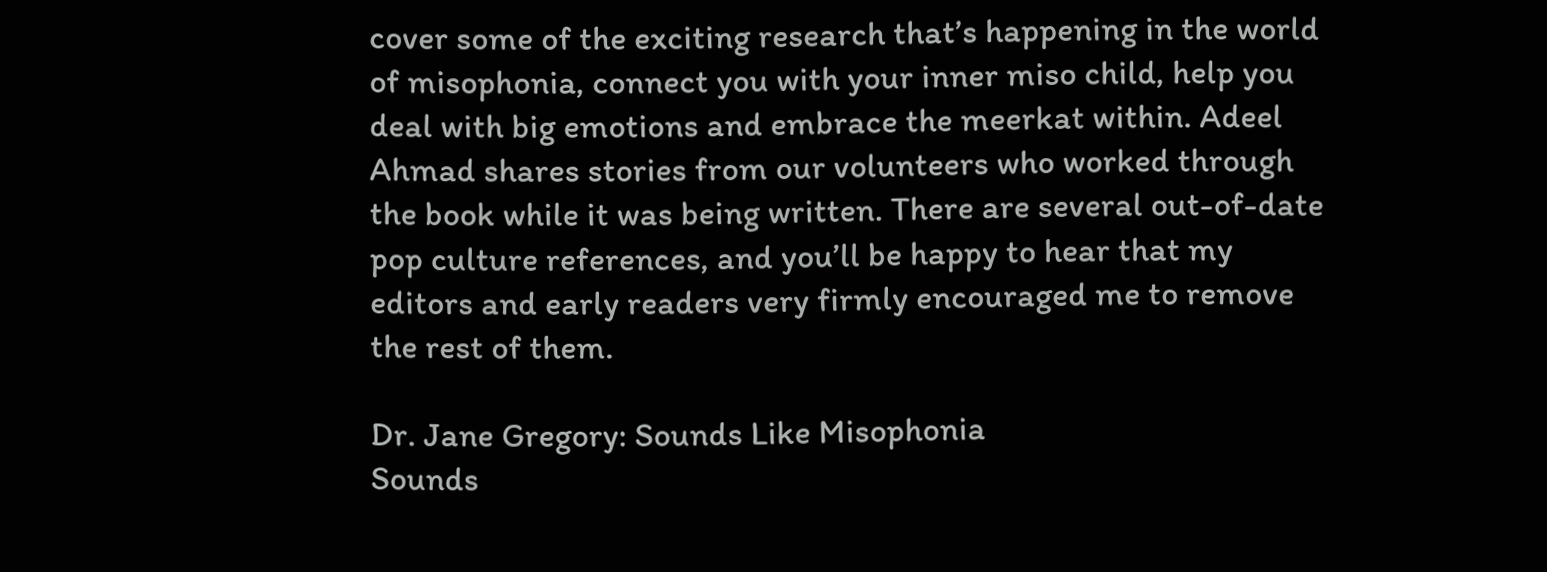cover some of the exciting research that’s happening in the world of misophonia, connect you with your inner miso child, help you deal with big emotions and embrace the meerkat within. Adeel Ahmad shares stories from our volunteers who worked through the book while it was being written. There are several out-of-date pop culture references, and you’ll be happy to hear that my editors and early readers very firmly encouraged me to remove the rest of them.

Dr. Jane Gregory: Sounds Like Misophonia
Sounds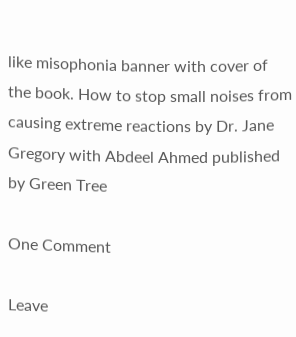like misophonia banner with cover of the book. How to stop small noises from causing extreme reactions by Dr. Jane Gregory with Abdeel Ahmed published by Green Tree

One Comment

Leave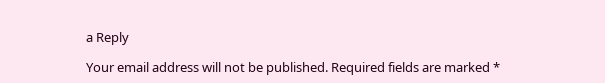a Reply

Your email address will not be published. Required fields are marked *